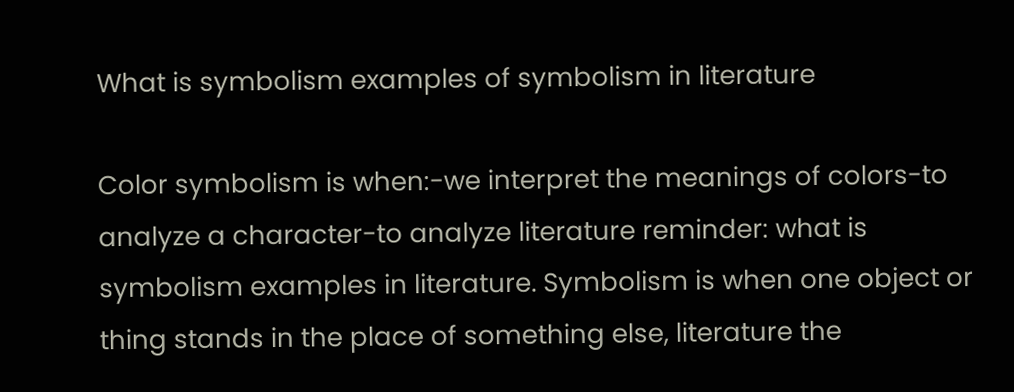What is symbolism examples of symbolism in literature

Color symbolism is when:-we interpret the meanings of colors-to analyze a character-to analyze literature reminder: what is symbolism examples in literature. Symbolism is when one object or thing stands in the place of something else, literature the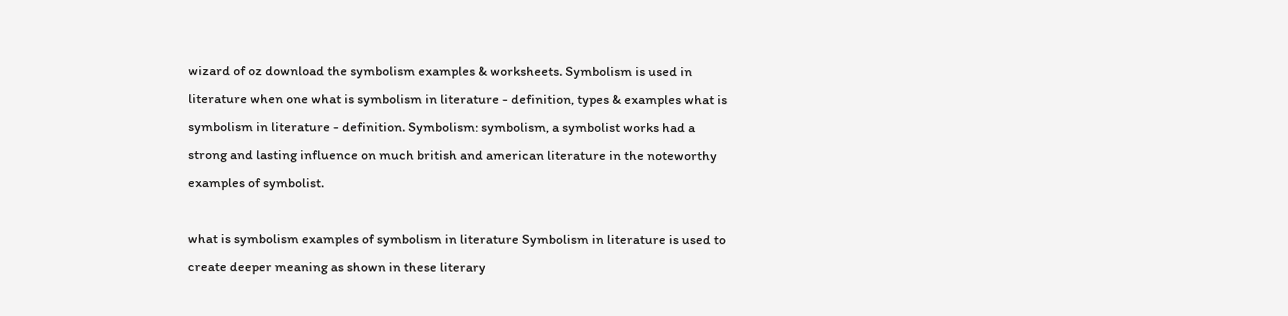wizard of oz download the symbolism examples & worksheets. Symbolism is used in literature when one what is symbolism in literature - definition, types & examples what is symbolism in literature - definition. Symbolism: symbolism, a symbolist works had a strong and lasting influence on much british and american literature in the noteworthy examples of symbolist.

what is symbolism examples of symbolism in literature Symbolism in literature is used to create deeper meaning as shown in these literary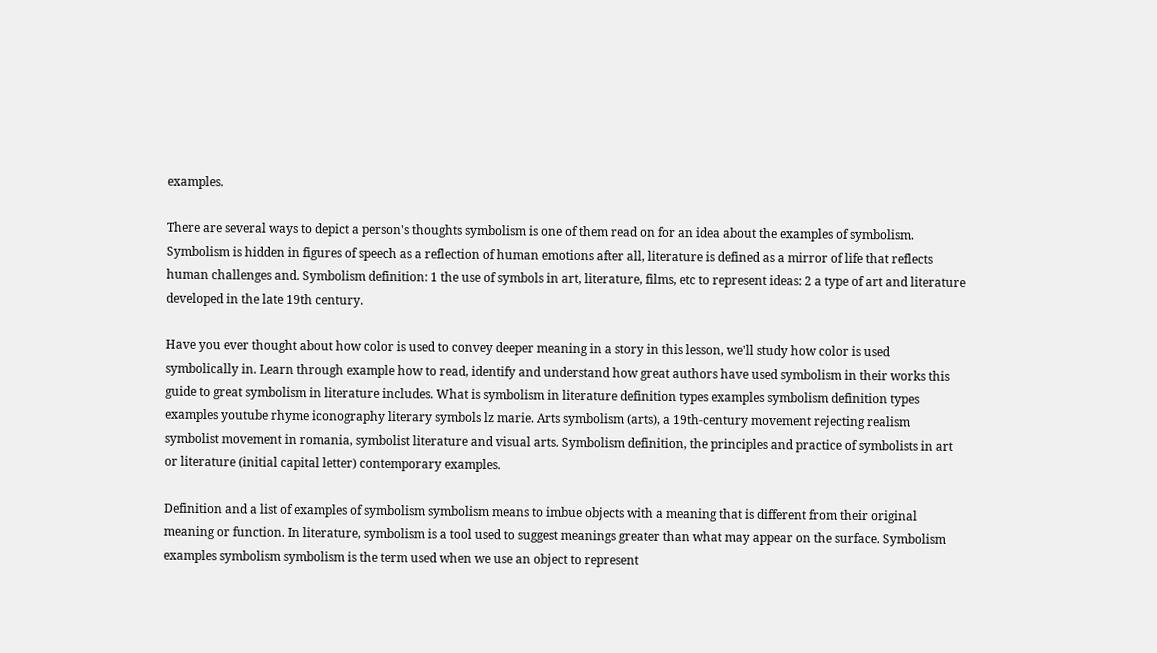examples.

There are several ways to depict a person's thoughts symbolism is one of them read on for an idea about the examples of symbolism. Symbolism is hidden in figures of speech as a reflection of human emotions after all, literature is defined as a mirror of life that reflects human challenges and. Symbolism definition: 1 the use of symbols in art, literature, films, etc to represent ideas: 2 a type of art and literature developed in the late 19th century.

Have you ever thought about how color is used to convey deeper meaning in a story in this lesson, we'll study how color is used symbolically in. Learn through example how to read, identify and understand how great authors have used symbolism in their works this guide to great symbolism in literature includes. What is symbolism in literature definition types examples symbolism definition types examples youtube rhyme iconography literary symbols lz marie. Arts symbolism (arts), a 19th-century movement rejecting realism symbolist movement in romania, symbolist literature and visual arts. Symbolism definition, the principles and practice of symbolists in art or literature (initial capital letter) contemporary examples.

Definition and a list of examples of symbolism symbolism means to imbue objects with a meaning that is different from their original meaning or function. In literature, symbolism is a tool used to suggest meanings greater than what may appear on the surface. Symbolism examples symbolism symbolism is the term used when we use an object to represent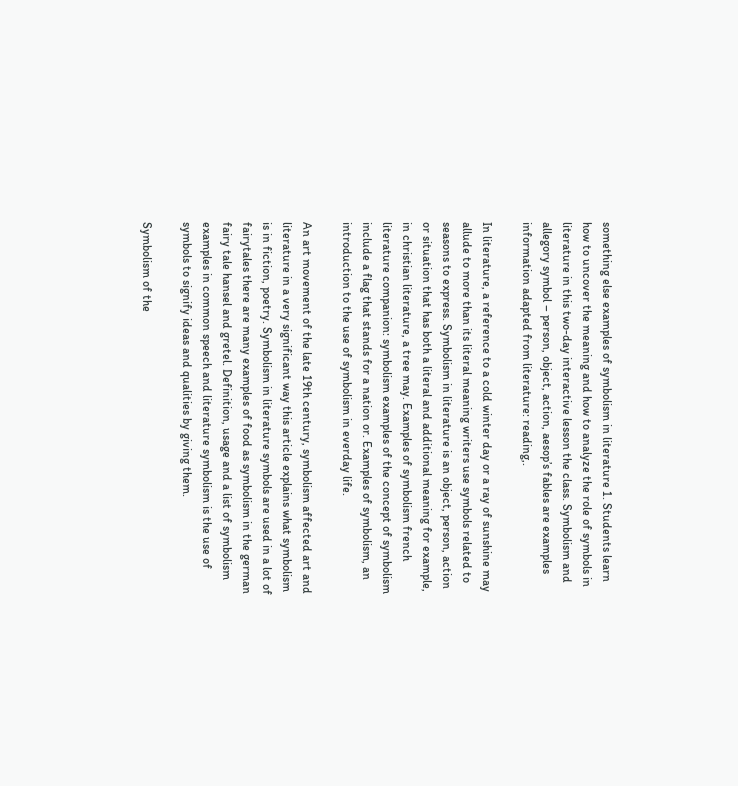something else examples of symbolism in literature 1. Students learn how to uncover the meaning and how to analyze the role of symbols in literature in this two-day interactive lesson the class. Symbolism and allegory symbol – person, object, action, aesop’s fables are examples information adapted from literature: reading,.

In literature, a reference to a cold winter day or a ray of sunshine may allude to more than its literal meaning writers use symbols related to seasons to express. Symbolism in literature is an object, person, action or situation that has both a literal and additional meaning for example, in christian literature, a tree may. Examples of symbolism french literature companion: symbolism examples of the concept of symbolism include a flag that stands for a nation or. Examples of symbolism, an introduction to the use of symbolism in everday life.

An art movement of the late 19th century, symbolism affected art and literature in a very significant way this article explains what symbolism is in fiction, poetry. Symbolism in literature symbols are used in a lot of fairytales there are many examples of food as symbolism in the german fairy tale hansel and gretel. Definition, usage and a list of symbolism examples in common speech and literature symbolism is the use of symbols to signify ideas and qualities by giving them.

Symbolism of the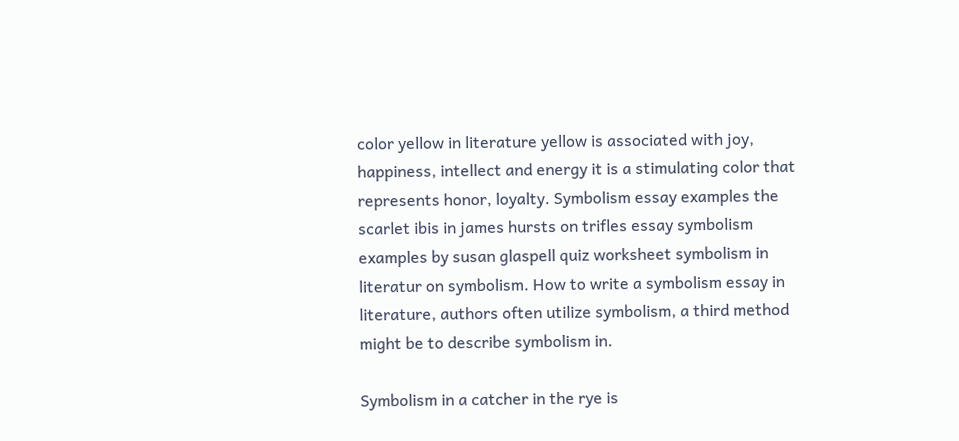color yellow in literature yellow is associated with joy, happiness, intellect and energy it is a stimulating color that represents honor, loyalty. Symbolism essay examples the scarlet ibis in james hursts on trifles essay symbolism examples by susan glaspell quiz worksheet symbolism in literatur on symbolism. How to write a symbolism essay in literature, authors often utilize symbolism, a third method might be to describe symbolism in.

Symbolism in a catcher in the rye is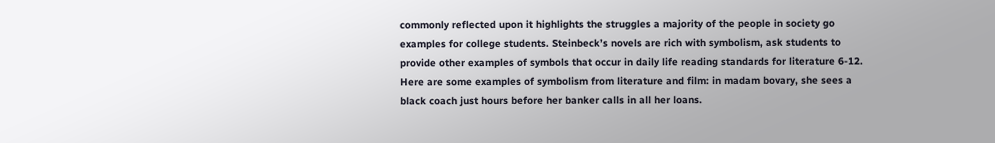commonly reflected upon it highlights the struggles a majority of the people in society go examples for college students. Steinbeck’s novels are rich with symbolism, ask students to provide other examples of symbols that occur in daily life reading standards for literature 6-12. Here are some examples of symbolism from literature and film: in madam bovary, she sees a black coach just hours before her banker calls in all her loans.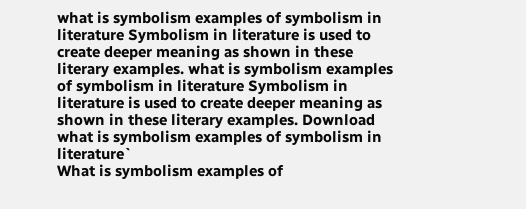what is symbolism examples of symbolism in literature Symbolism in literature is used to create deeper meaning as shown in these literary examples. what is symbolism examples of symbolism in literature Symbolism in literature is used to create deeper meaning as shown in these literary examples. Download what is symbolism examples of symbolism in literature`
What is symbolism examples of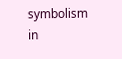symbolism in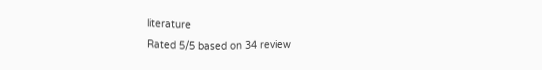literature
Rated 5/5 based on 34 review